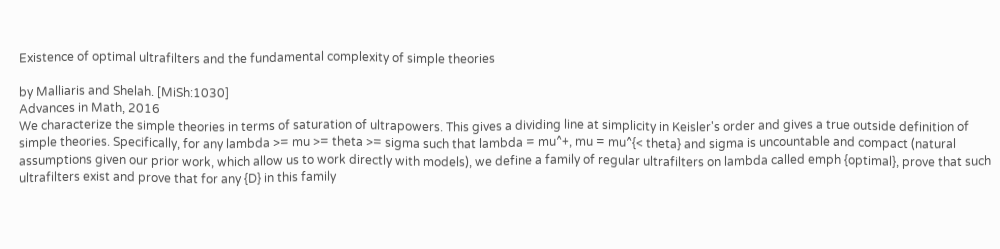Existence of optimal ultrafilters and the fundamental complexity of simple theories

by Malliaris and Shelah. [MiSh:1030]
Advances in Math, 2016
We characterize the simple theories in terms of saturation of ultrapowers. This gives a dividing line at simplicity in Keisler's order and gives a true outside definition of simple theories. Specifically, for any lambda >= mu >= theta >= sigma such that lambda = mu^+, mu = mu^{< theta} and sigma is uncountable and compact (natural assumptions given our prior work, which allow us to work directly with models), we define a family of regular ultrafilters on lambda called emph {optimal}, prove that such ultrafilters exist and prove that for any {D} in this family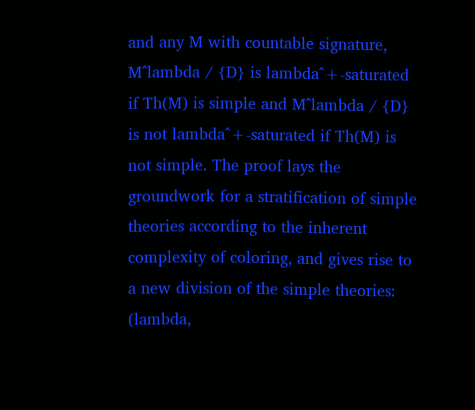and any M with countable signature, M^lambda / {D} is lambda^+-saturated if Th(M) is simple and M^lambda / {D} is not lambda^+-saturated if Th(M) is not simple. The proof lays the groundwork for a stratification of simple theories according to the inherent complexity of coloring, and gives rise to a new division of the simple theories: (lambda,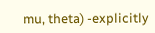mu, theta) -explicitly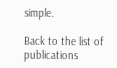simple.

Back to the list of publications